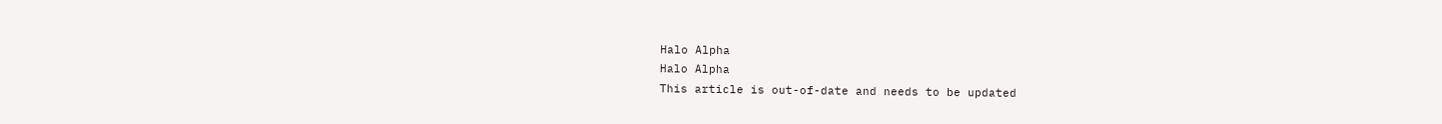Halo Alpha
Halo Alpha
This article is out-of-date and needs to be updated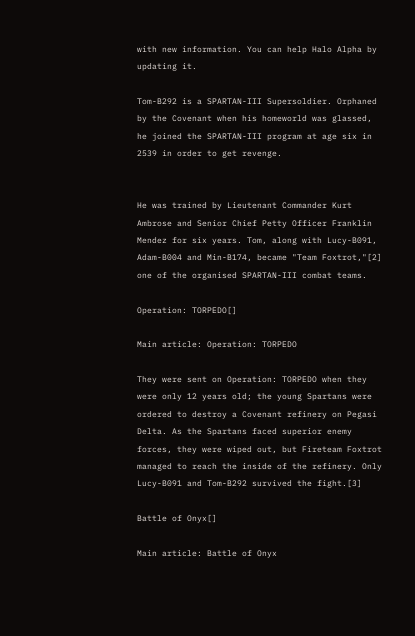with new information. You can help Halo Alpha by updating it.

Tom-B292 is a SPARTAN-III Supersoldier. Orphaned by the Covenant when his homeworld was glassed, he joined the SPARTAN-III program at age six in 2539 in order to get revenge.


He was trained by Lieutenant Commander Kurt Ambrose and Senior Chief Petty Officer Franklin Mendez for six years. Tom, along with Lucy-B091, Adam-B004 and Min-B174, became "Team Foxtrot,"[2] one of the organised SPARTAN-III combat teams.

Operation: TORPEDO[]

Main article: Operation: TORPEDO

They were sent on Operation: TORPEDO when they were only 12 years old; the young Spartans were ordered to destroy a Covenant refinery on Pegasi Delta. As the Spartans faced superior enemy forces, they were wiped out, but Fireteam Foxtrot managed to reach the inside of the refinery. Only Lucy-B091 and Tom-B292 survived the fight.[3]

Battle of Onyx[]

Main article: Battle of Onyx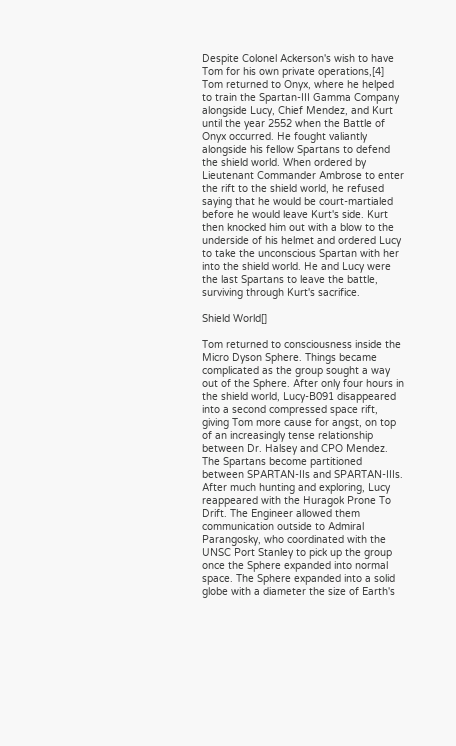Despite Colonel Ackerson's wish to have Tom for his own private operations,[4] Tom returned to Onyx, where he helped to train the Spartan-III Gamma Company alongside Lucy, Chief Mendez, and Kurt until the year 2552 when the Battle of Onyx occurred. He fought valiantly alongside his fellow Spartans to defend the shield world. When ordered by Lieutenant Commander Ambrose to enter the rift to the shield world, he refused saying that he would be court-martialed before he would leave Kurt's side. Kurt then knocked him out with a blow to the underside of his helmet and ordered Lucy to take the unconscious Spartan with her into the shield world. He and Lucy were the last Spartans to leave the battle, surviving through Kurt's sacrifice.

Shield World[]

Tom returned to consciousness inside the Micro Dyson Sphere. Things became complicated as the group sought a way out of the Sphere. After only four hours in the shield world, Lucy-B091 disappeared into a second compressed space rift, giving Tom more cause for angst, on top of an increasingly tense relationship between Dr. Halsey and CPO Mendez. The Spartans become partitioned between SPARTAN-IIs and SPARTAN-IIIs. After much hunting and exploring, Lucy reappeared with the Huragok Prone To Drift. The Engineer allowed them communication outside to Admiral Parangosky, who coordinated with the UNSC Port Stanley to pick up the group once the Sphere expanded into normal space. The Sphere expanded into a solid globe with a diameter the size of Earth's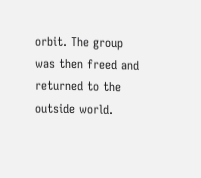orbit. The group was then freed and returned to the outside world.